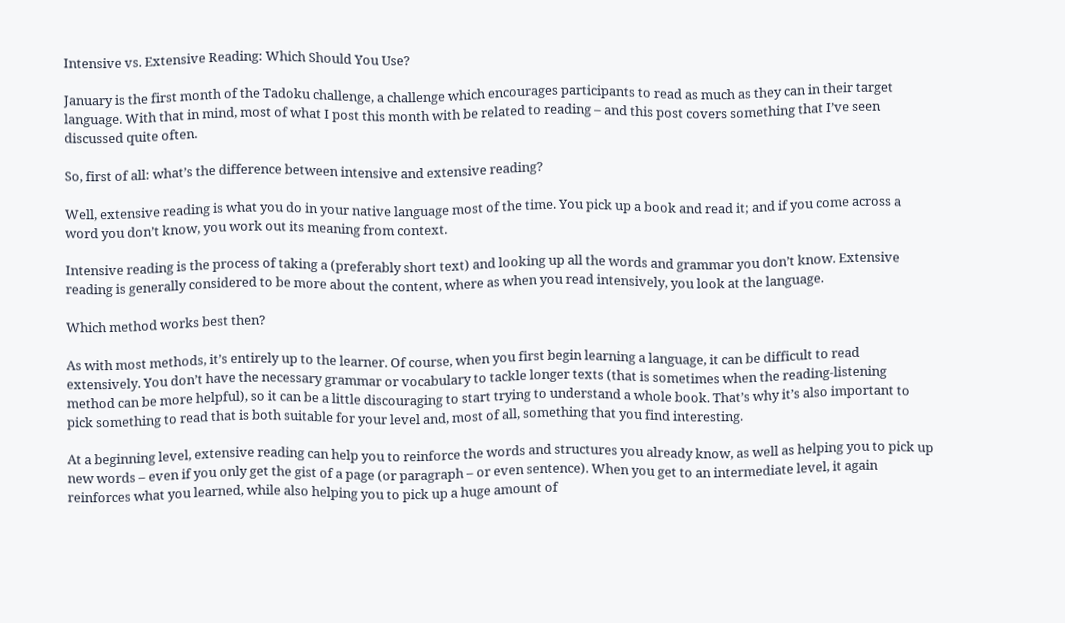Intensive vs. Extensive Reading: Which Should You Use?

January is the first month of the Tadoku challenge, a challenge which encourages participants to read as much as they can in their target language. With that in mind, most of what I post this month with be related to reading – and this post covers something that I’ve seen discussed quite often.

So, first of all: what’s the difference between intensive and extensive reading?

Well, extensive reading is what you do in your native language most of the time. You pick up a book and read it; and if you come across a word you don’t know, you work out its meaning from context.

Intensive reading is the process of taking a (preferably short text) and looking up all the words and grammar you don’t know. Extensive reading is generally considered to be more about the content, where as when you read intensively, you look at the language.

Which method works best then?

As with most methods, it’s entirely up to the learner. Of course, when you first begin learning a language, it can be difficult to read extensively. You don’t have the necessary grammar or vocabulary to tackle longer texts (that is sometimes when the reading-listening method can be more helpful), so it can be a little discouraging to start trying to understand a whole book. That’s why it’s also important to pick something to read that is both suitable for your level and, most of all, something that you find interesting.

At a beginning level, extensive reading can help you to reinforce the words and structures you already know, as well as helping you to pick up new words – even if you only get the gist of a page (or paragraph – or even sentence). When you get to an intermediate level, it again reinforces what you learned, while also helping you to pick up a huge amount of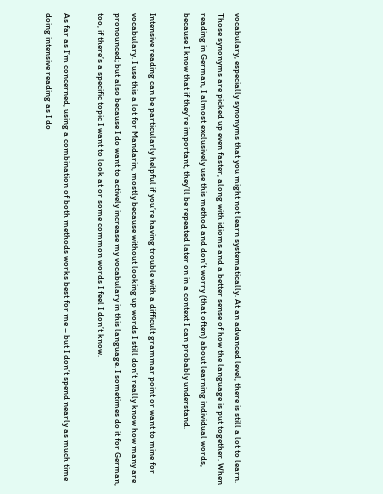vocabulary, especially synonyms that you might not learn systematically. At an advanced level, there is still a lot to learn. Those synonyms are picked up even faster, along with idioms and a better sense of how the language is put together. When reading in German, I almost exclusively use this method and don’t worry (that often) about learning individual words, because I know that if they’re important, they’ll be repeated later on in a context I can probably understand.

Intensive reading can be particularly helpful if you’re having trouble with a difficult grammar point or want to mine for vocabulary. I use this a lot for Mandarin, mostly because without looking up words I still don’t really know how many are pronounced; but also because I do want to actively increase my vocabulary in this language. I sometimes do it for German, too, if there’s a specific topic I want to look at or some common words I feel I don’t know.

As far as I’m concerned, using a combination of both methods works best for me – but I don’t spend nearly as much time doing intensive reading as I do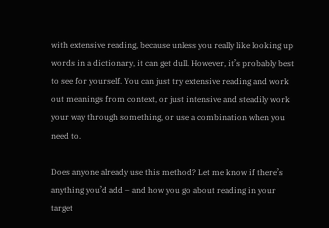with extensive reading, because unless you really like looking up words in a dictionary, it can get dull. However, it’s probably best to see for yourself. You can just try extensive reading and work out meanings from context, or just intensive and steadily work your way through something, or use a combination when you need to.

Does anyone already use this method? Let me know if there’s anything you’d add – and how you go about reading in your target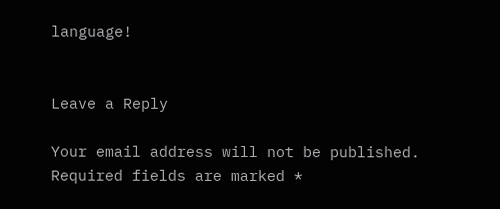language!


Leave a Reply

Your email address will not be published. Required fields are marked *